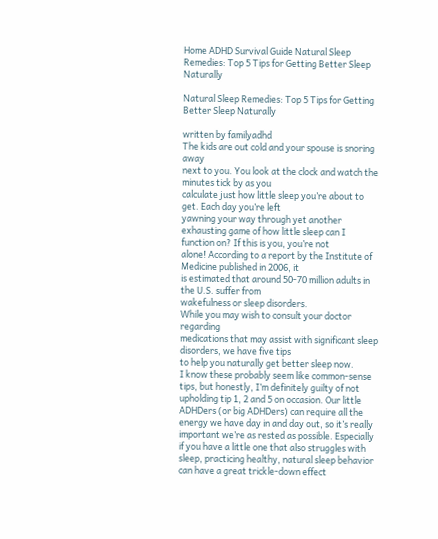Home ADHD Survival Guide Natural Sleep Remedies: Top 5 Tips for Getting Better Sleep Naturally

Natural Sleep Remedies: Top 5 Tips for Getting Better Sleep Naturally

written by familyadhd
The kids are out cold and your spouse is snoring away
next to you. You look at the clock and watch the minutes tick by as you
calculate just how little sleep you’re about to get. Each day you’re left
yawning your way through yet another exhausting game of how little sleep can I function on? If this is you, you’re not
alone! According to a report by the Institute of Medicine published in 2006, it
is estimated that around 50-70 million adults in the U.S. suffer from
wakefulness or sleep disorders.
While you may wish to consult your doctor regarding
medications that may assist with significant sleep disorders, we have five tips
to help you naturally get better sleep now.
I know these probably seem like common-sense tips, but honestly, I’m definitely guilty of not upholding tip 1, 2 and 5 on occasion. Our little ADHDers (or big ADHDers) can require all the energy we have day in and day out, so it’s really important we’re as rested as possible. Especially if you have a little one that also struggles with sleep, practicing healthy, natural sleep behavior can have a great trickle-down effect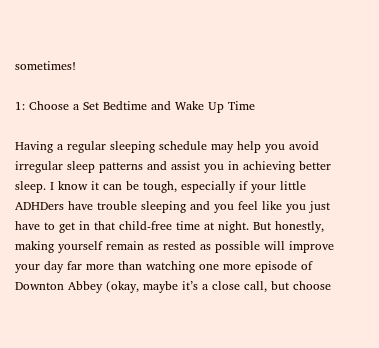sometimes!

1: Choose a Set Bedtime and Wake Up Time

Having a regular sleeping schedule may help you avoid
irregular sleep patterns and assist you in achieving better sleep. I know it can be tough, especially if your little ADHDers have trouble sleeping and you feel like you just have to get in that child-free time at night. But honestly, making yourself remain as rested as possible will improve your day far more than watching one more episode of Downton Abbey (okay, maybe it’s a close call, but choose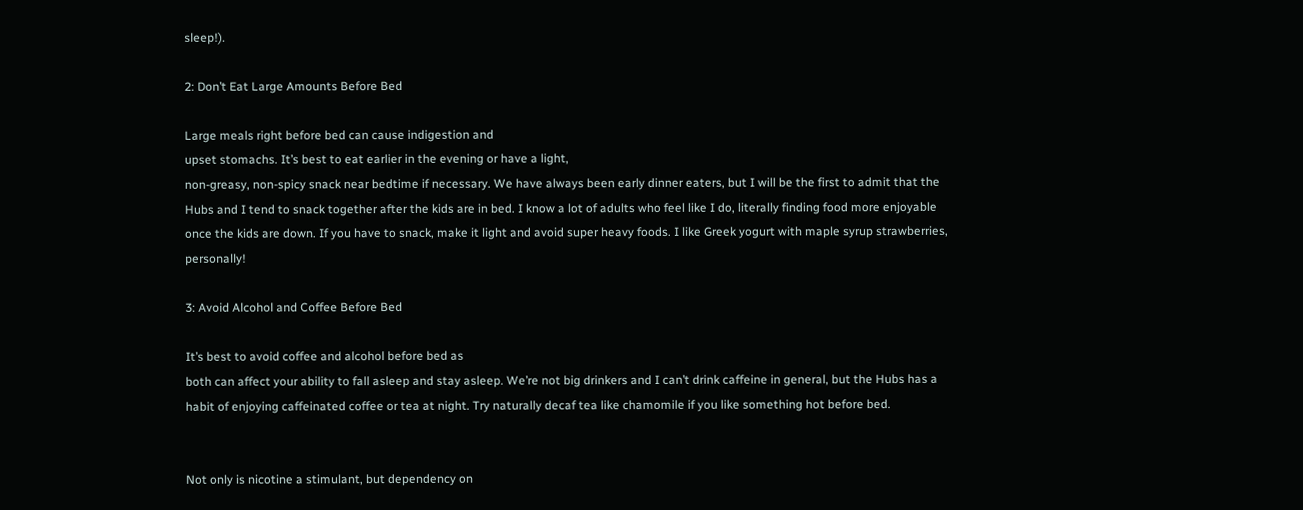sleep!).

2: Don’t Eat Large Amounts Before Bed

Large meals right before bed can cause indigestion and
upset stomachs. It’s best to eat earlier in the evening or have a light,
non-greasy, non-spicy snack near bedtime if necessary. We have always been early dinner eaters, but I will be the first to admit that the Hubs and I tend to snack together after the kids are in bed. I know a lot of adults who feel like I do, literally finding food more enjoyable once the kids are down. If you have to snack, make it light and avoid super heavy foods. I like Greek yogurt with maple syrup strawberries, personally!

3: Avoid Alcohol and Coffee Before Bed

It’s best to avoid coffee and alcohol before bed as
both can affect your ability to fall asleep and stay asleep. We’re not big drinkers and I can’t drink caffeine in general, but the Hubs has a habit of enjoying caffeinated coffee or tea at night. Try naturally decaf tea like chamomile if you like something hot before bed.


Not only is nicotine a stimulant, but dependency on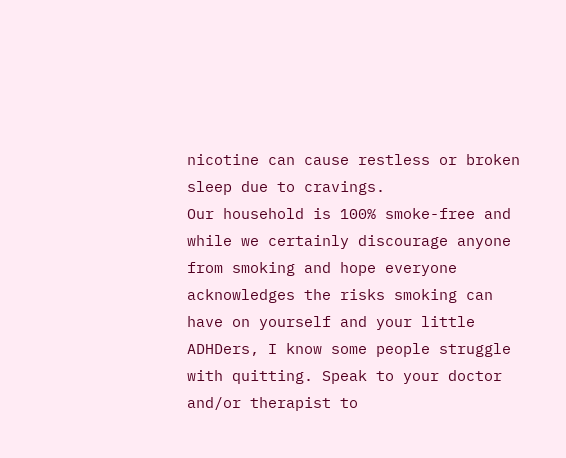nicotine can cause restless or broken sleep due to cravings.
Our household is 100% smoke-free and while we certainly discourage anyone from smoking and hope everyone acknowledges the risks smoking can have on yourself and your little ADHDers, I know some people struggle with quitting. Speak to your doctor and/or therapist to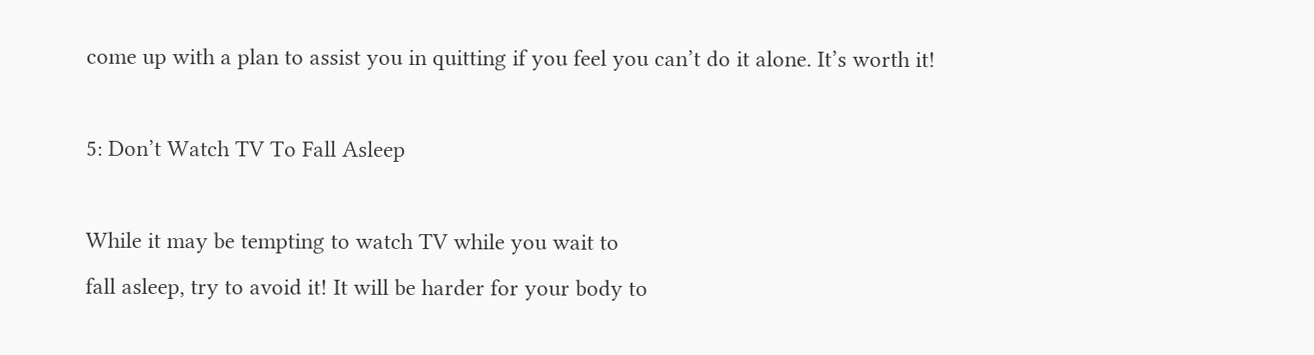come up with a plan to assist you in quitting if you feel you can’t do it alone. It’s worth it!

5: Don’t Watch TV To Fall Asleep

While it may be tempting to watch TV while you wait to
fall asleep, try to avoid it! It will be harder for your body to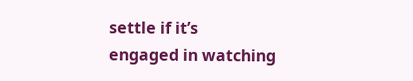settle if it’s
engaged in watching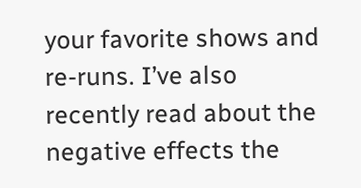your favorite shows and re-runs. I’ve also recently read about the negative effects the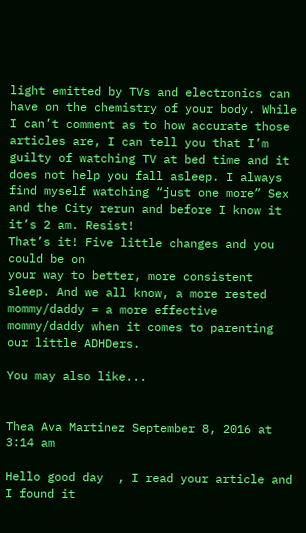light emitted by TVs and electronics can have on the chemistry of your body. While I can’t comment as to how accurate those articles are, I can tell you that I’m guilty of watching TV at bed time and it does not help you fall asleep. I always find myself watching “just one more” Sex and the City rerun and before I know it it’s 2 am. Resist!
That’s it! Five little changes and you could be on
your way to better, more consistent sleep. And we all know, a more rested mommy/daddy = a more effective mommy/daddy when it comes to parenting our little ADHDers.

You may also like...


Thea Ava Martinez September 8, 2016 at 3:14 am

Hello good day  , I read your article and I found it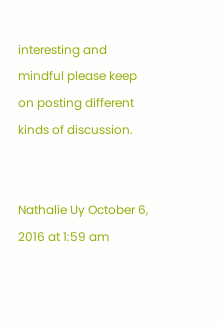interesting and mindful please keep on posting different kinds of discussion.


Nathalie Uy October 6, 2016 at 1:59 am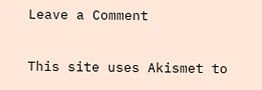Leave a Comment

This site uses Akismet to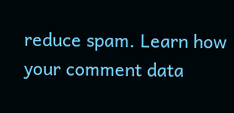reduce spam. Learn how your comment data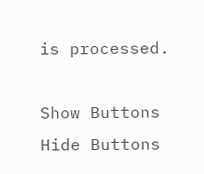is processed.

Show Buttons
Hide Buttons